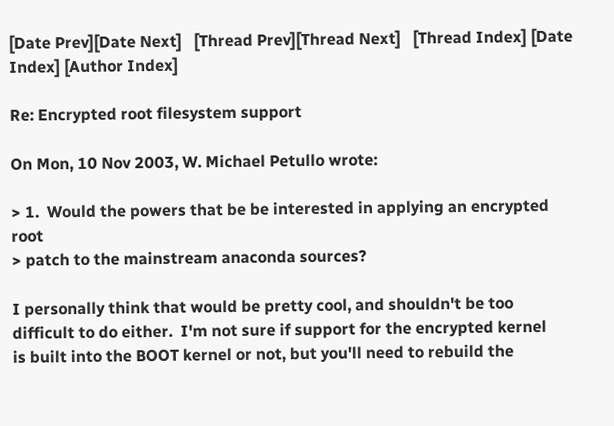[Date Prev][Date Next]   [Thread Prev][Thread Next]   [Thread Index] [Date Index] [Author Index]

Re: Encrypted root filesystem support

On Mon, 10 Nov 2003, W. Michael Petullo wrote:

> 1.  Would the powers that be be interested in applying an encrypted root
> patch to the mainstream anaconda sources?

I personally think that would be pretty cool, and shouldn't be too
difficult to do either.  I'm not sure if support for the encrypted kernel
is built into the BOOT kernel or not, but you'll need to rebuild the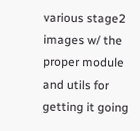various stage2 images w/ the proper module and utils for getting it going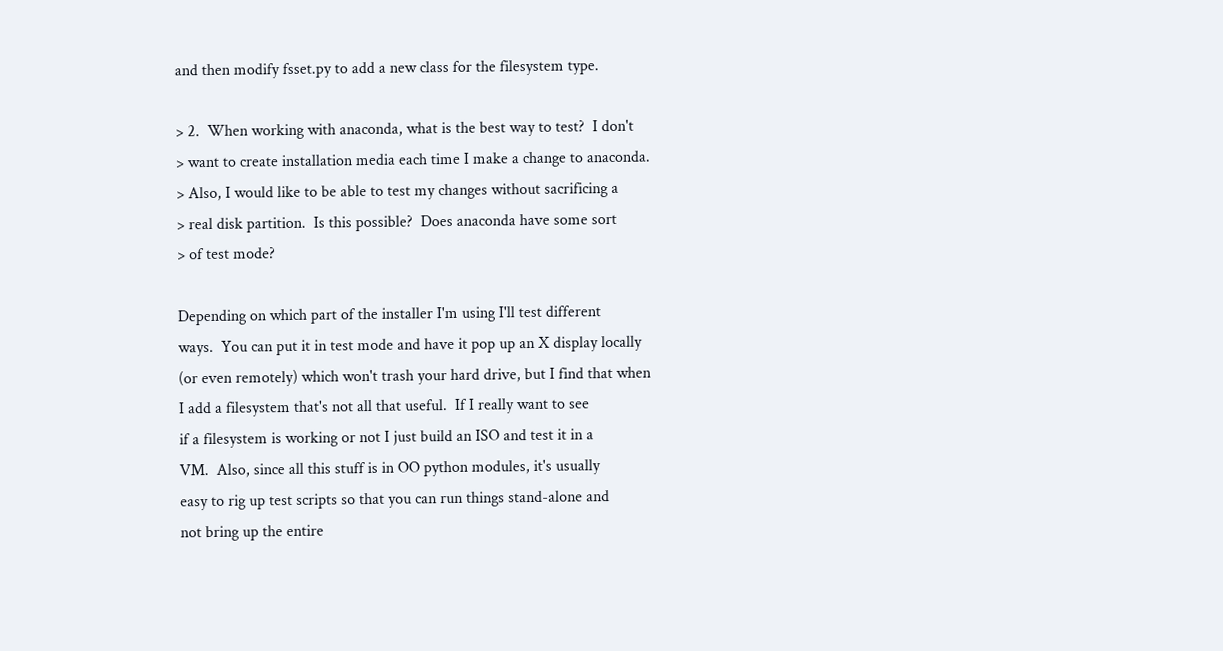and then modify fsset.py to add a new class for the filesystem type.

> 2.  When working with anaconda, what is the best way to test?  I don't
> want to create installation media each time I make a change to anaconda.
> Also, I would like to be able to test my changes without sacrificing a
> real disk partition.  Is this possible?  Does anaconda have some sort
> of test mode?

Depending on which part of the installer I'm using I'll test different
ways.  You can put it in test mode and have it pop up an X display locally
(or even remotely) which won't trash your hard drive, but I find that when
I add a filesystem that's not all that useful.  If I really want to see
if a filesystem is working or not I just build an ISO and test it in a
VM.  Also, since all this stuff is in OO python modules, it's usually
easy to rig up test scripts so that you can run things stand-alone and
not bring up the entire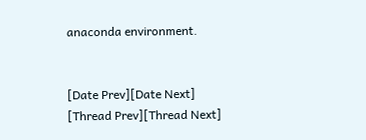anaconda environment.


[Date Prev][Date Next]   [Thread Prev][Thread Next]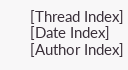[Thread Index] [Date Index] [Author Index]